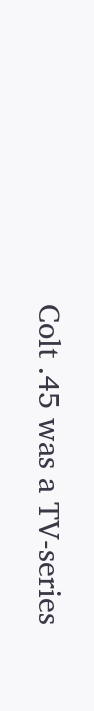Colt .45 was a TV-series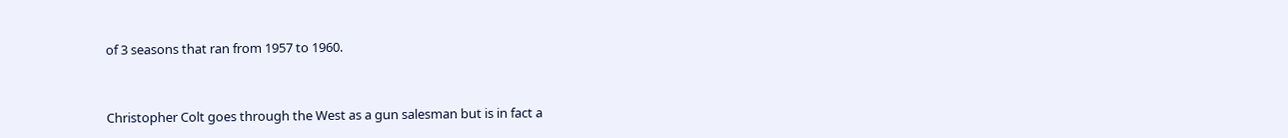of 3 seasons that ran from 1957 to 1960.


Christopher Colt goes through the West as a gun salesman but is in fact a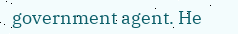government agent. He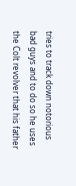tries to track down notorious bad guys and to do so he uses the Colt revolver that his father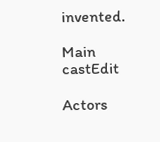invented.

Main castEdit

Actors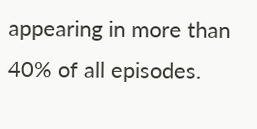appearing in more than 40% of all episodes.